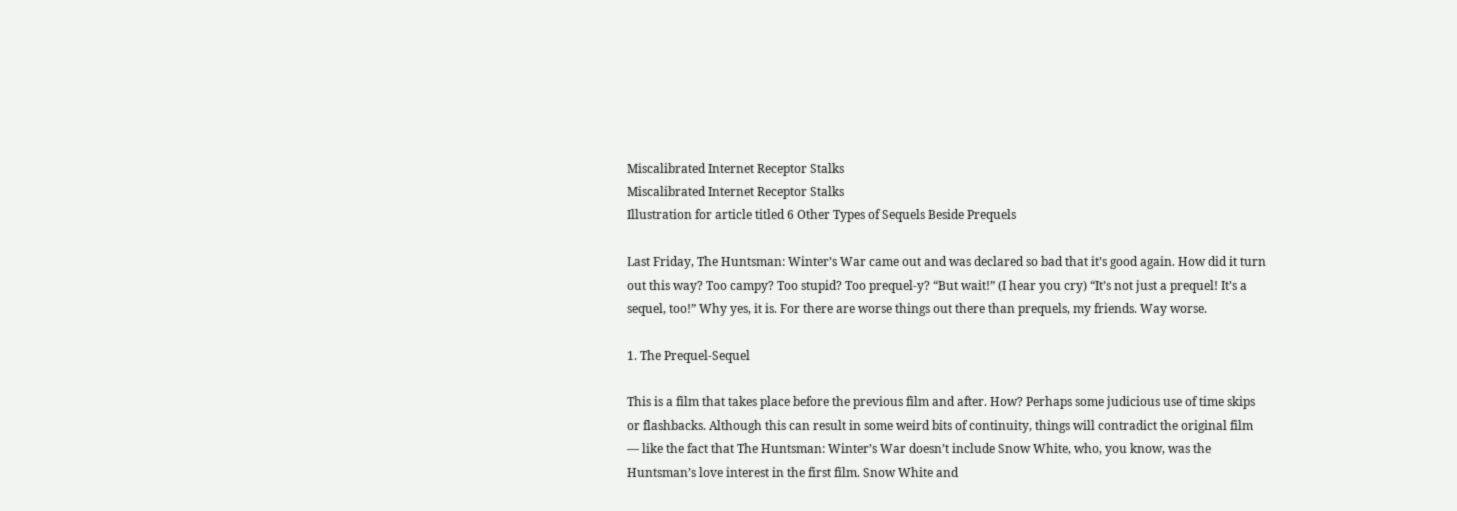Miscalibrated Internet Receptor Stalks
Miscalibrated Internet Receptor Stalks
Illustration for article titled 6 Other Types of Sequels Beside Prequels

Last Friday, The Huntsman: Winter’s War came out and was declared so bad that it’s good again. How did it turn out this way? Too campy? Too stupid? Too prequel-y? “But wait!” (I hear you cry) “It’s not just a prequel! It’s a sequel, too!” Why yes, it is. For there are worse things out there than prequels, my friends. Way worse.

1. The Prequel-Sequel

This is a film that takes place before the previous film and after. How? Perhaps some judicious use of time skips or flashbacks. Although this can result in some weird bits of continuity, things will contradict the original film — like the fact that The Huntsman: Winter’s War doesn’t include Snow White, who, you know, was the Huntsman’s love interest in the first film. Snow White and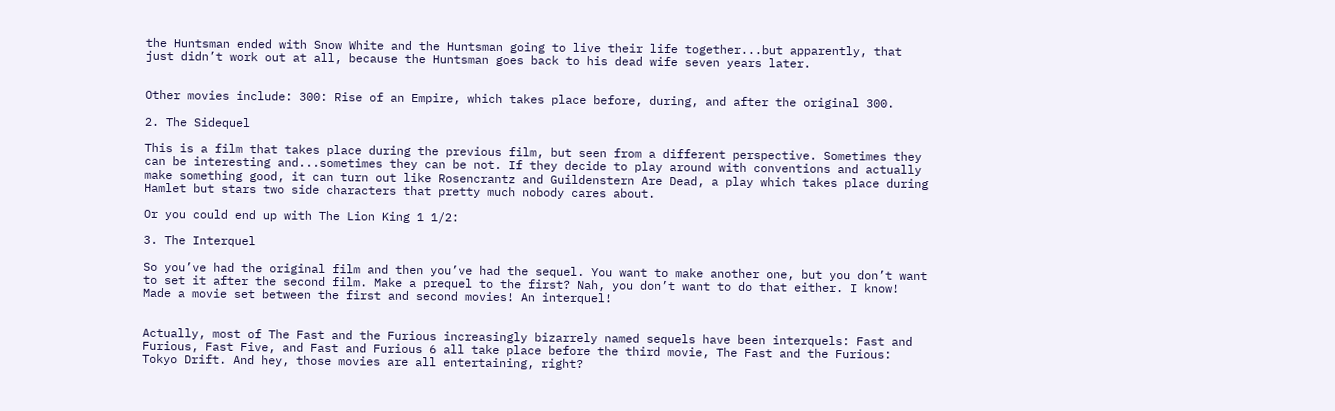the Huntsman ended with Snow White and the Huntsman going to live their life together...but apparently, that just didn’t work out at all, because the Huntsman goes back to his dead wife seven years later.


Other movies include: 300: Rise of an Empire, which takes place before, during, and after the original 300.

2. The Sidequel

This is a film that takes place during the previous film, but seen from a different perspective. Sometimes they can be interesting and...sometimes they can be not. If they decide to play around with conventions and actually make something good, it can turn out like Rosencrantz and Guildenstern Are Dead, a play which takes place during Hamlet but stars two side characters that pretty much nobody cares about.

Or you could end up with The Lion King 1 1/2:

3. The Interquel

So you’ve had the original film and then you’ve had the sequel. You want to make another one, but you don’t want to set it after the second film. Make a prequel to the first? Nah, you don’t want to do that either. I know! Made a movie set between the first and second movies! An interquel!


Actually, most of The Fast and the Furious increasingly bizarrely named sequels have been interquels: Fast and Furious, Fast Five, and Fast and Furious 6 all take place before the third movie, The Fast and the Furious: Tokyo Drift. And hey, those movies are all entertaining, right?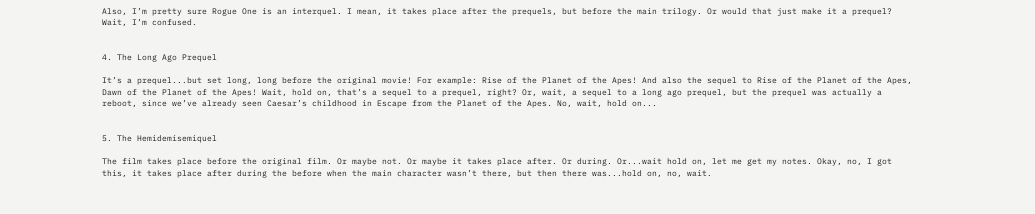Also, I’m pretty sure Rogue One is an interquel. I mean, it takes place after the prequels, but before the main trilogy. Or would that just make it a prequel? Wait, I’m confused.


4. The Long Ago Prequel

It’s a prequel...but set long, long before the original movie! For example: Rise of the Planet of the Apes! And also the sequel to Rise of the Planet of the Apes, Dawn of the Planet of the Apes! Wait, hold on, that’s a sequel to a prequel, right? Or, wait, a sequel to a long ago prequel, but the prequel was actually a reboot, since we’ve already seen Caesar’s childhood in Escape from the Planet of the Apes. No, wait, hold on...


5. The Hemidemisemiquel

The film takes place before the original film. Or maybe not. Or maybe it takes place after. Or during. Or...wait hold on, let me get my notes. Okay, no, I got this, it takes place after during the before when the main character wasn’t there, but then there was...hold on, no, wait.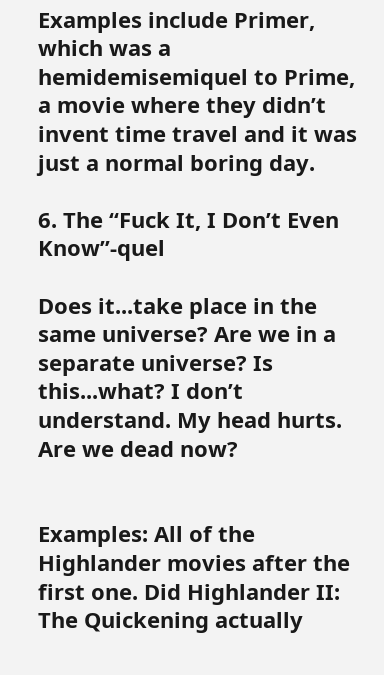Examples include Primer, which was a hemidemisemiquel to Prime, a movie where they didn’t invent time travel and it was just a normal boring day.

6. The “Fuck It, I Don’t Even Know”-quel

Does it...take place in the same universe? Are we in a separate universe? Is this...what? I don’t understand. My head hurts. Are we dead now?


Examples: All of the Highlander movies after the first one. Did Highlander II: The Quickening actually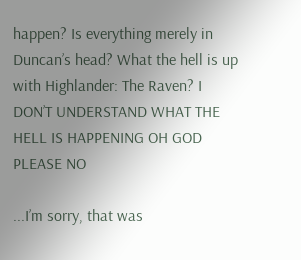happen? Is everything merely in Duncan’s head? What the hell is up with Highlander: The Raven? I DON’T UNDERSTAND WHAT THE HELL IS HAPPENING OH GOD PLEASE NO

...I’m sorry, that was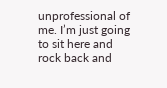unprofessional of me. I’m just going to sit here and rock back and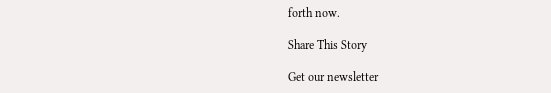forth now.

Share This Story

Get our newsletter